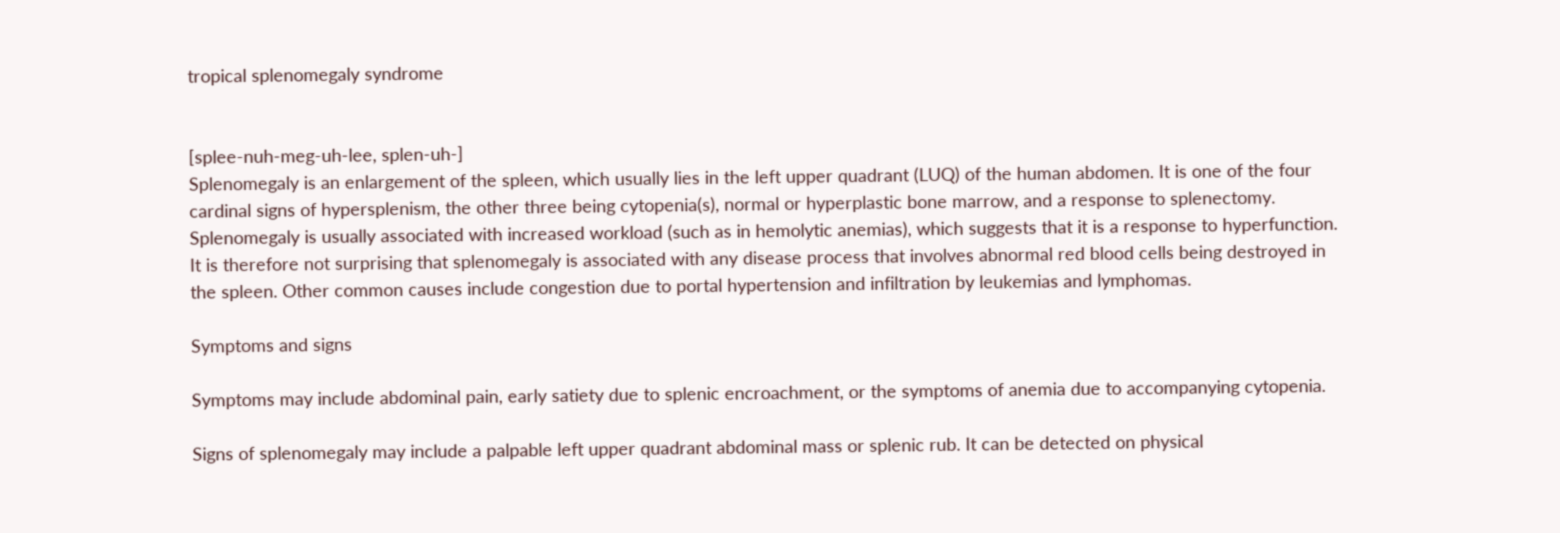tropical splenomegaly syndrome


[splee-nuh-meg-uh-lee, splen-uh-]
Splenomegaly is an enlargement of the spleen, which usually lies in the left upper quadrant (LUQ) of the human abdomen. It is one of the four cardinal signs of hypersplenism, the other three being cytopenia(s), normal or hyperplastic bone marrow, and a response to splenectomy. Splenomegaly is usually associated with increased workload (such as in hemolytic anemias), which suggests that it is a response to hyperfunction. It is therefore not surprising that splenomegaly is associated with any disease process that involves abnormal red blood cells being destroyed in the spleen. Other common causes include congestion due to portal hypertension and infiltration by leukemias and lymphomas.

Symptoms and signs

Symptoms may include abdominal pain, early satiety due to splenic encroachment, or the symptoms of anemia due to accompanying cytopenia.

Signs of splenomegaly may include a palpable left upper quadrant abdominal mass or splenic rub. It can be detected on physical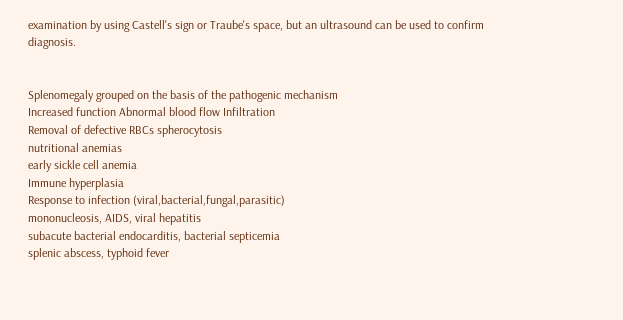examination by using Castell's sign or Traube's space, but an ultrasound can be used to confirm diagnosis.


Splenomegaly grouped on the basis of the pathogenic mechanism
Increased function Abnormal blood flow Infiltration
Removal of defective RBCs spherocytosis
nutritional anemias
early sickle cell anemia
Immune hyperplasia
Response to infection (viral,bacterial,fungal,parasitic)
mononucleosis, AIDS, viral hepatitis
subacute bacterial endocarditis, bacterial septicemia
splenic abscess, typhoid fever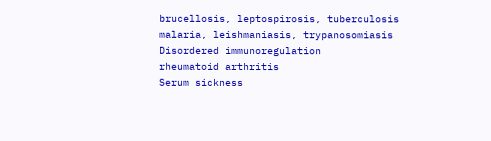brucellosis, leptospirosis, tuberculosis
malaria, leishmaniasis, trypanosomiasis
Disordered immunoregulation
rheumatoid arthritis
Serum sickness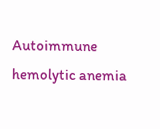Autoimmune hemolytic anemia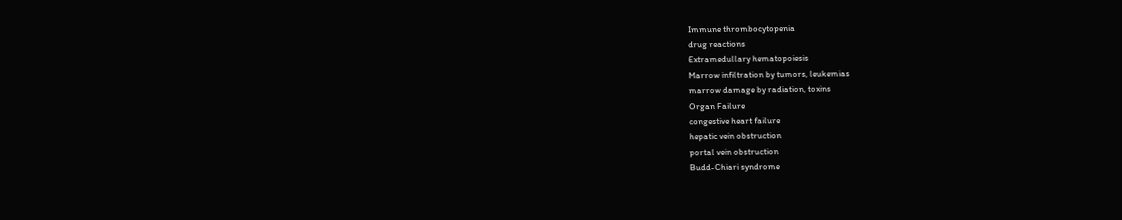Immune thrombocytopenia
drug reactions
Extramedullary hematopoiesis
Marrow infiltration by tumors, leukemias
marrow damage by radiation, toxins
Organ Failure
congestive heart failure
hepatic vein obstruction
portal vein obstruction
Budd-Chiari syndrome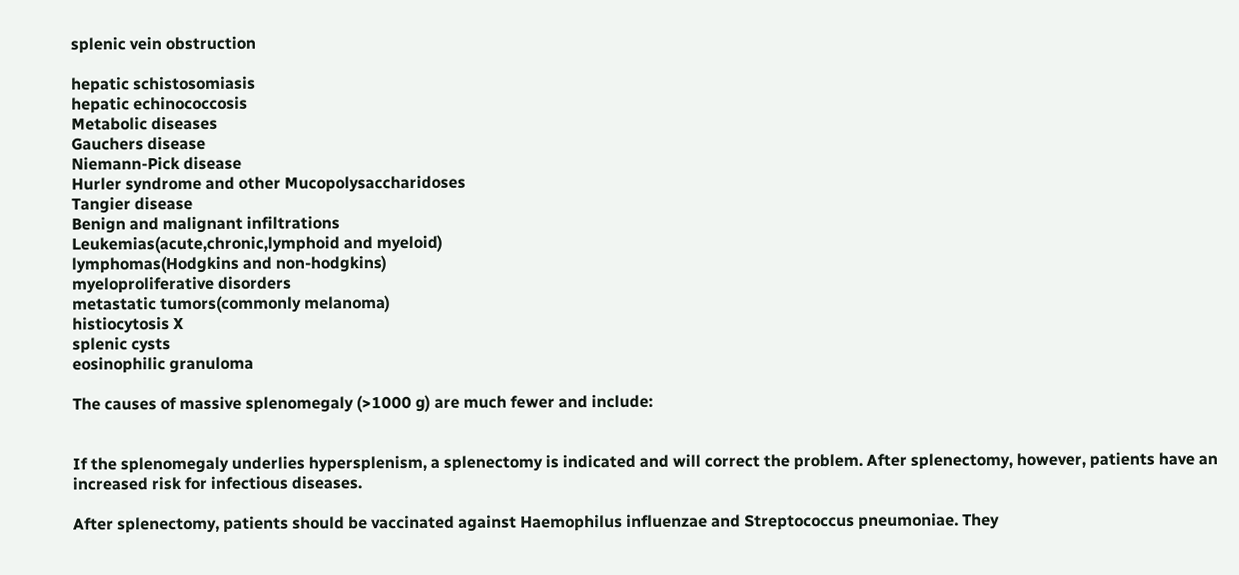splenic vein obstruction

hepatic schistosomiasis
hepatic echinococcosis
Metabolic diseases
Gauchers disease
Niemann-Pick disease
Hurler syndrome and other Mucopolysaccharidoses
Tangier disease
Benign and malignant infiltrations
Leukemias(acute,chronic,lymphoid and myeloid)
lymphomas(Hodgkins and non-hodgkins)
myeloproliferative disorders
metastatic tumors(commonly melanoma)
histiocytosis X
splenic cysts
eosinophilic granuloma

The causes of massive splenomegaly (>1000 g) are much fewer and include:


If the splenomegaly underlies hypersplenism, a splenectomy is indicated and will correct the problem. After splenectomy, however, patients have an increased risk for infectious diseases.

After splenectomy, patients should be vaccinated against Haemophilus influenzae and Streptococcus pneumoniae. They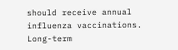should receive annual influenza vaccinations. Long-term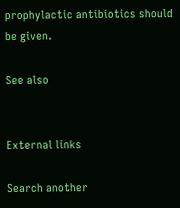prophylactic antibiotics should be given.

See also


External links

Search another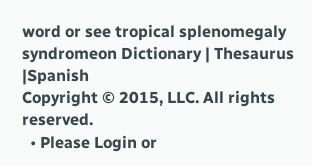word or see tropical splenomegaly syndromeon Dictionary | Thesaurus |Spanish
Copyright © 2015, LLC. All rights reserved.
  • Please Login or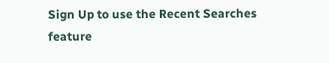Sign Up to use the Recent Searches feature